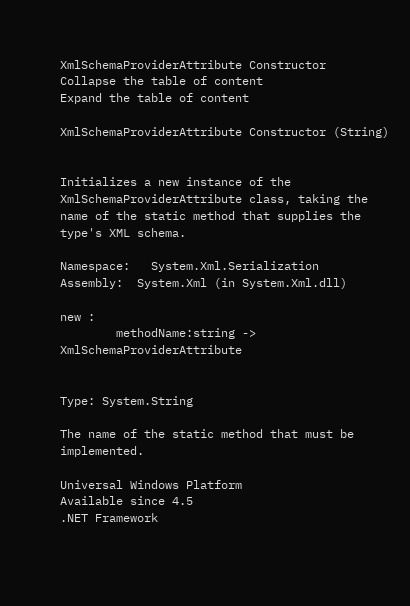XmlSchemaProviderAttribute Constructor
Collapse the table of content
Expand the table of content

XmlSchemaProviderAttribute Constructor (String)


Initializes a new instance of the XmlSchemaProviderAttribute class, taking the name of the static method that supplies the type's XML schema.

Namespace:   System.Xml.Serialization
Assembly:  System.Xml (in System.Xml.dll)

new :
        methodName:string -> XmlSchemaProviderAttribute


Type: System.String

The name of the static method that must be implemented.

Universal Windows Platform
Available since 4.5
.NET Framework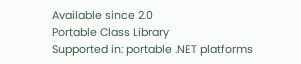Available since 2.0
Portable Class Library
Supported in: portable .NET platforms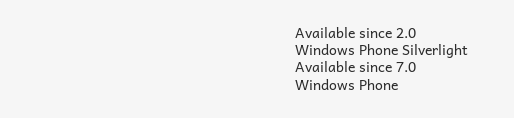Available since 2.0
Windows Phone Silverlight
Available since 7.0
Windows Phone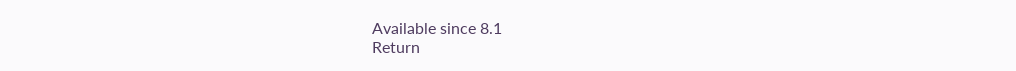Available since 8.1
Return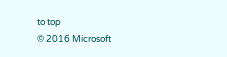to top
© 2016 Microsoft